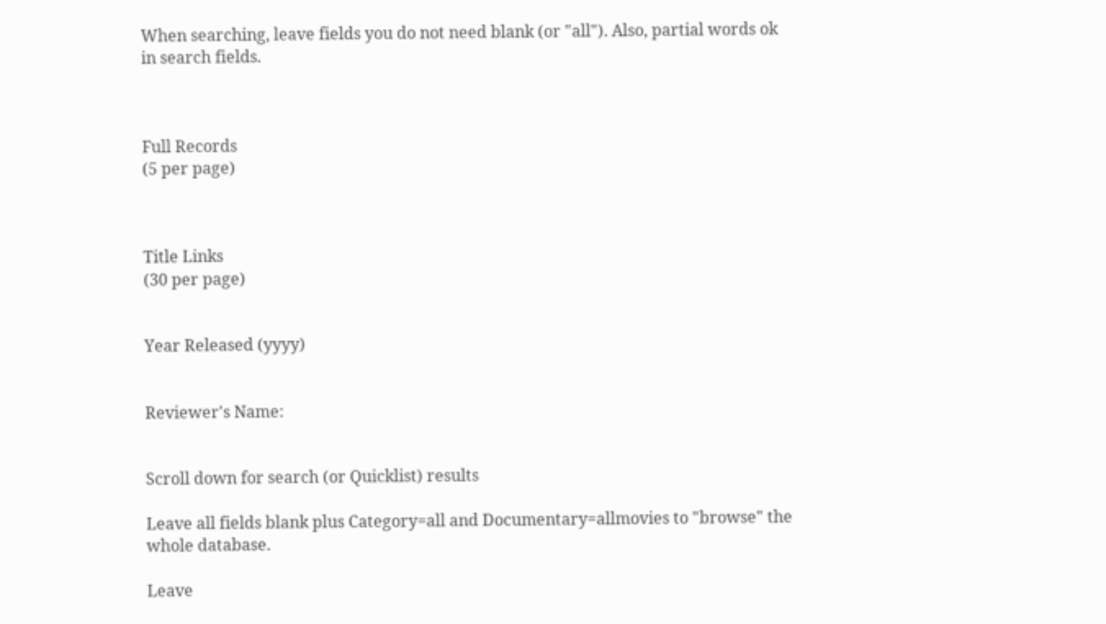When searching, leave fields you do not need blank (or "all"). Also, partial words ok in search fields.



Full Records
(5 per page)



Title Links
(30 per page)


Year Released (yyyy)


Reviewer's Name:


Scroll down for search (or Quicklist) results

Leave all fields blank plus Category=all and Documentary=allmovies to "browse" the whole database.

Leave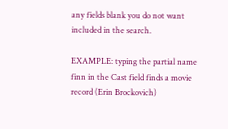any fields blank you do not want included in the search.

EXAMPLE: typing the partial name finn in the Cast field finds a movie record (Erin Brockovich)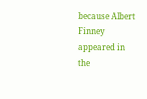because Albert Finney appeared in the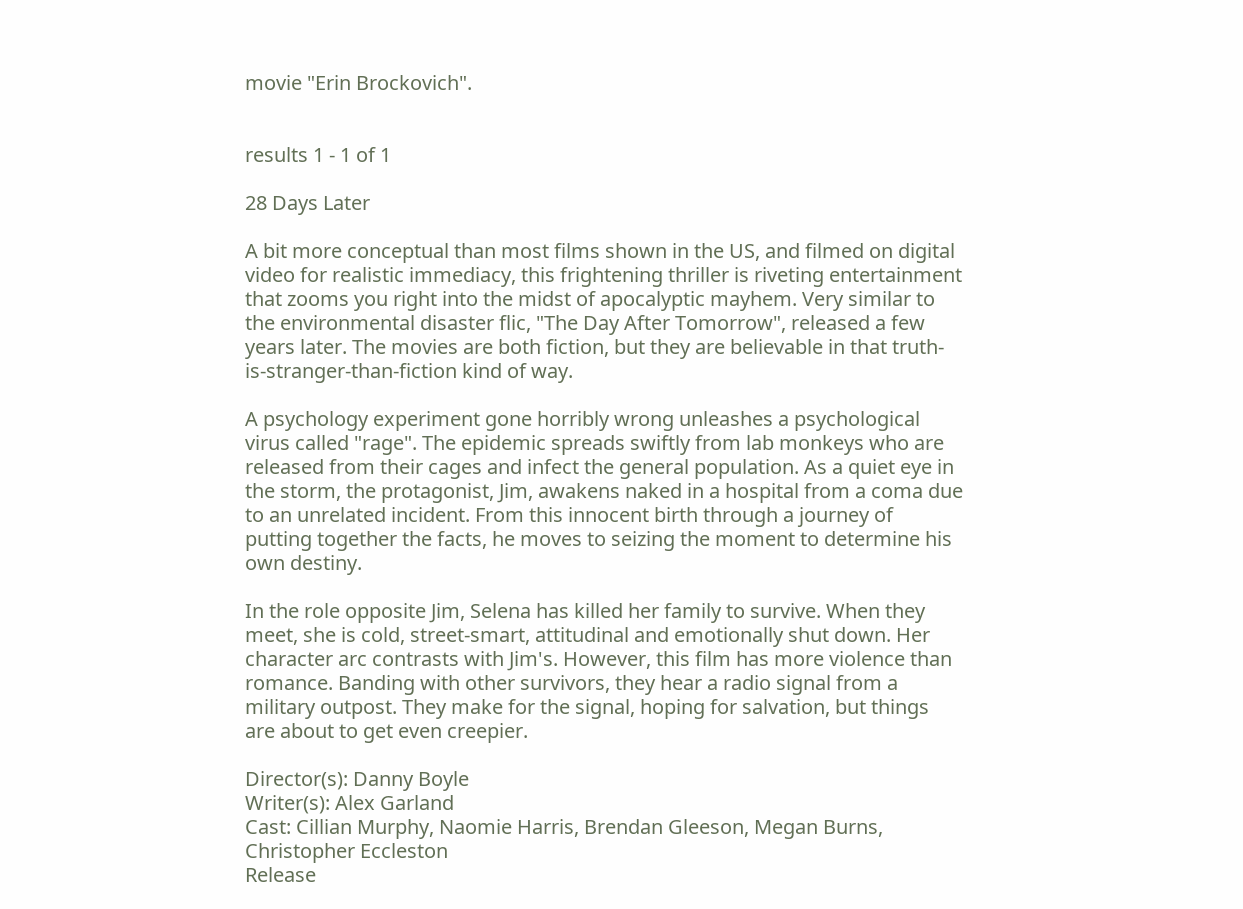movie "Erin Brockovich".


results 1 - 1 of 1

28 Days Later

A bit more conceptual than most films shown in the US, and filmed on digital video for realistic immediacy, this frightening thriller is riveting entertainment that zooms you right into the midst of apocalyptic mayhem. Very similar to the environmental disaster flic, "The Day After Tomorrow", released a few years later. The movies are both fiction, but they are believable in that truth-is-stranger-than-fiction kind of way.

A psychology experiment gone horribly wrong unleashes a psychological virus called "rage". The epidemic spreads swiftly from lab monkeys who are released from their cages and infect the general population. As a quiet eye in the storm, the protagonist, Jim, awakens naked in a hospital from a coma due to an unrelated incident. From this innocent birth through a journey of putting together the facts, he moves to seizing the moment to determine his own destiny.

In the role opposite Jim, Selena has killed her family to survive. When they meet, she is cold, street-smart, attitudinal and emotionally shut down. Her character arc contrasts with Jim's. However, this film has more violence than romance. Banding with other survivors, they hear a radio signal from a military outpost. They make for the signal, hoping for salvation, but things are about to get even creepier.

Director(s): Danny Boyle
Writer(s): Alex Garland
Cast: Cillian Murphy, Naomie Harris, Brendan Gleeson, Megan Burns, Christopher Eccleston
Release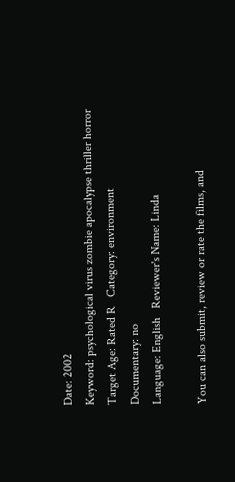Date: 2002
Keyword: psychological virus zombie apocalypse thriller horror
Target Age: Rated R   Category: environment
Documentary: no
Language: English   Reviewer's Name: Linda

You can also submit, review or rate the films, and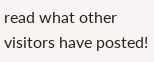read what other visitors have posted!